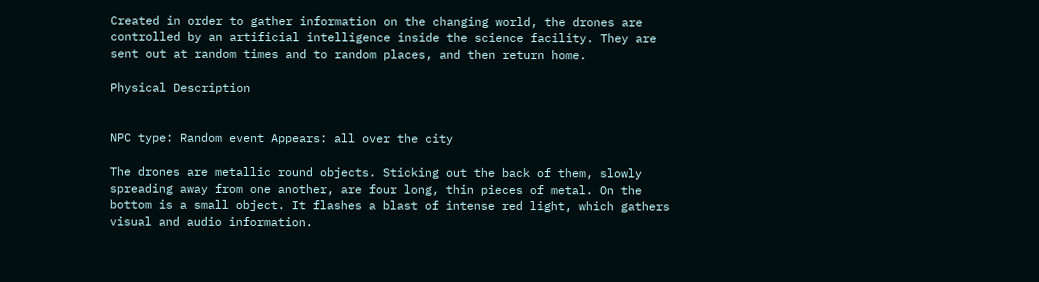Created in order to gather information on the changing world, the drones are controlled by an artificial intelligence inside the science facility. They are sent out at random times and to random places, and then return home.

Physical Description


NPC type: Random event Appears: all over the city

The drones are metallic round objects. Sticking out the back of them, slowly spreading away from one another, are four long, thin pieces of metal. On the bottom is a small object. It flashes a blast of intense red light, which gathers visual and audio information.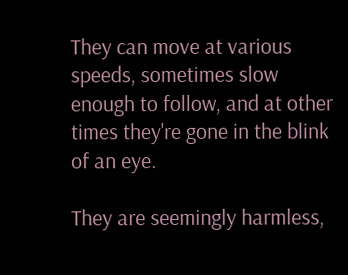They can move at various speeds, sometimes slow enough to follow, and at other times they're gone in the blink of an eye.

They are seemingly harmless,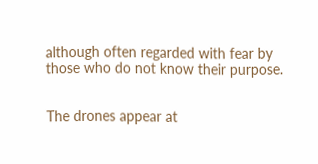although often regarded with fear by those who do not know their purpose.


The drones appear at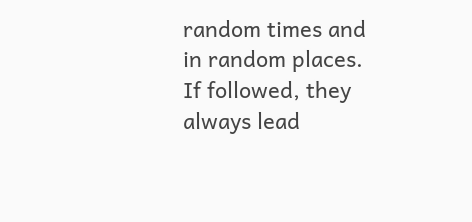random times and in random places. If followed, they always lead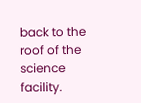back to the roof of the science facility.